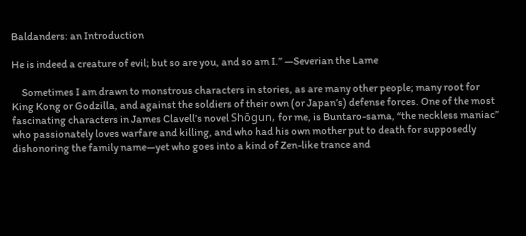Baldanders: an Introduction

He is indeed a creature of evil; but so are you, and so am I.” —Severian the Lame

     Sometimes I am drawn to monstrous characters in stories, as are many other people; many root for King Kong or Godzilla, and against the soldiers of their own (or Japan’s) defense forces. One of the most fascinating characters in James Clavell’s novel Shōgun, for me, is Buntaro-sama, “the neckless maniac” who passionately loves warfare and killing, and who had his own mother put to death for supposedly dishonoring the family name—yet who goes into a kind of Zen-like trance and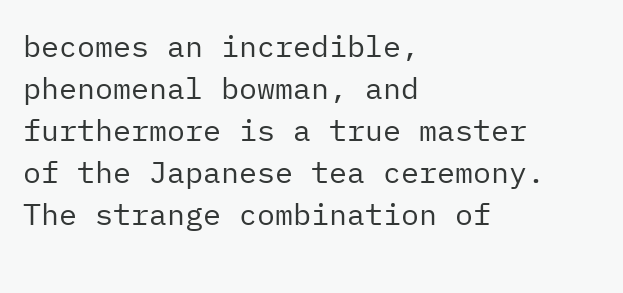becomes an incredible, phenomenal bowman, and furthermore is a true master of the Japanese tea ceremony. The strange combination of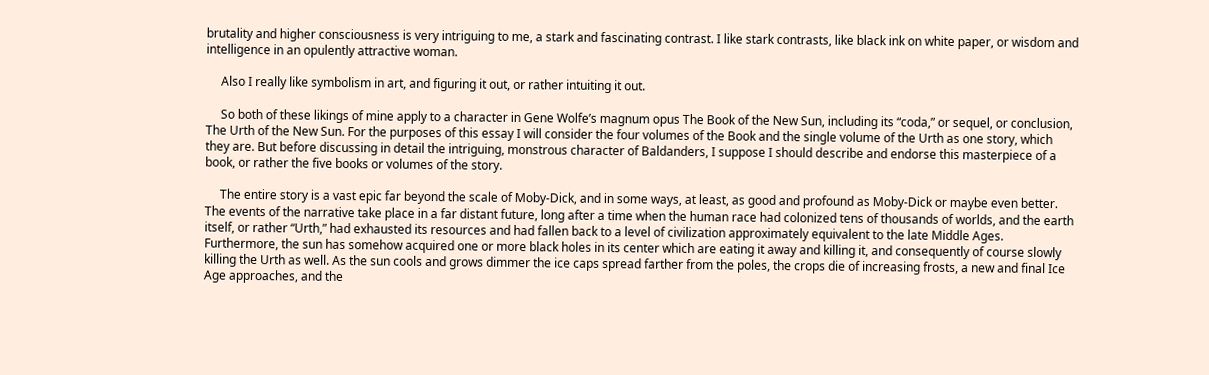brutality and higher consciousness is very intriguing to me, a stark and fascinating contrast. I like stark contrasts, like black ink on white paper, or wisdom and intelligence in an opulently attractive woman.

     Also I really like symbolism in art, and figuring it out, or rather intuiting it out.

     So both of these likings of mine apply to a character in Gene Wolfe’s magnum opus The Book of the New Sun, including its “coda,” or sequel, or conclusion, The Urth of the New Sun. For the purposes of this essay I will consider the four volumes of the Book and the single volume of the Urth as one story, which they are. But before discussing in detail the intriguing, monstrous character of Baldanders, I suppose I should describe and endorse this masterpiece of a book, or rather the five books or volumes of the story.

     The entire story is a vast epic far beyond the scale of Moby-Dick, and in some ways, at least, as good and profound as Moby-Dick or maybe even better. The events of the narrative take place in a far distant future, long after a time when the human race had colonized tens of thousands of worlds, and the earth itself, or rather “Urth,” had exhausted its resources and had fallen back to a level of civilization approximately equivalent to the late Middle Ages. Furthermore, the sun has somehow acquired one or more black holes in its center which are eating it away and killing it, and consequently of course slowly killing the Urth as well. As the sun cools and grows dimmer the ice caps spread farther from the poles, the crops die of increasing frosts, a new and final Ice Age approaches, and the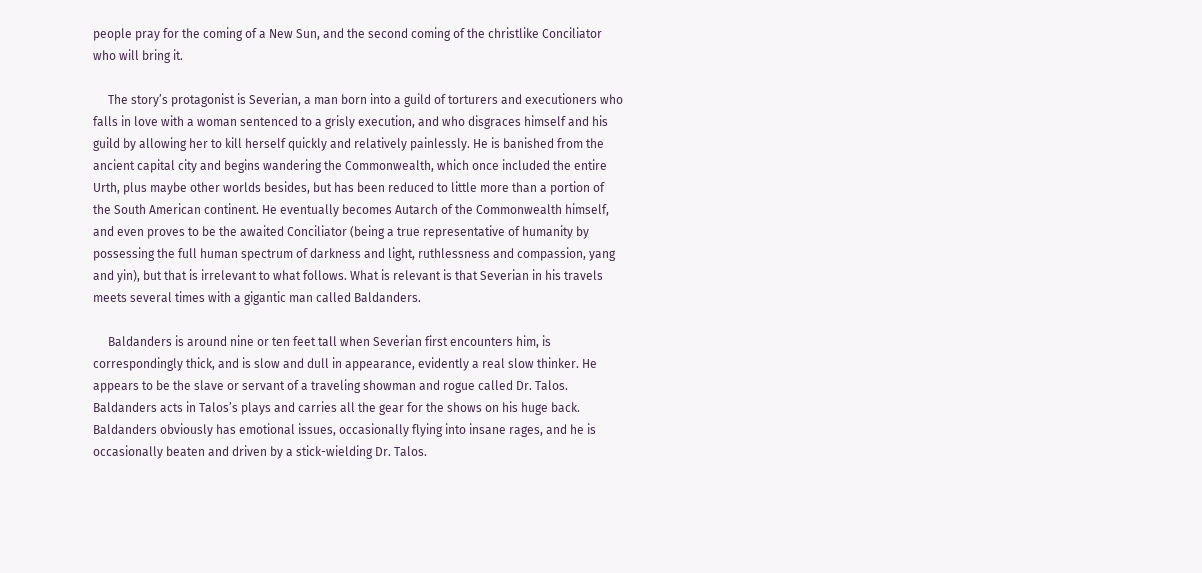people pray for the coming of a New Sun, and the second coming of the christlike Conciliator who will bring it.

     The story’s protagonist is Severian, a man born into a guild of torturers and executioners who falls in love with a woman sentenced to a grisly execution, and who disgraces himself and his guild by allowing her to kill herself quickly and relatively painlessly. He is banished from the ancient capital city and begins wandering the Commonwealth, which once included the entire Urth, plus maybe other worlds besides, but has been reduced to little more than a portion of the South American continent. He eventually becomes Autarch of the Commonwealth himself, and even proves to be the awaited Conciliator (being a true representative of humanity by possessing the full human spectrum of darkness and light, ruthlessness and compassion, yang and yin), but that is irrelevant to what follows. What is relevant is that Severian in his travels meets several times with a gigantic man called Baldanders.

     Baldanders is around nine or ten feet tall when Severian first encounters him, is correspondingly thick, and is slow and dull in appearance, evidently a real slow thinker. He appears to be the slave or servant of a traveling showman and rogue called Dr. Talos. Baldanders acts in Talos’s plays and carries all the gear for the shows on his huge back. Baldanders obviously has emotional issues, occasionally flying into insane rages, and he is occasionally beaten and driven by a stick-wielding Dr. Talos.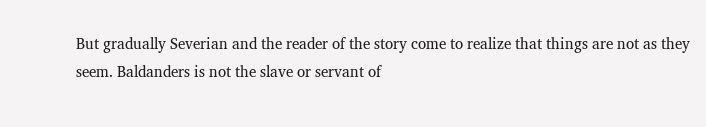But gradually Severian and the reader of the story come to realize that things are not as they seem. Baldanders is not the slave or servant of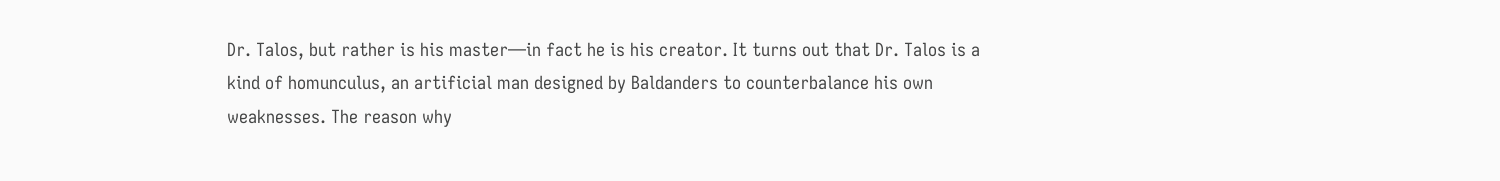Dr. Talos, but rather is his master—in fact he is his creator. It turns out that Dr. Talos is a kind of homunculus, an artificial man designed by Baldanders to counterbalance his own weaknesses. The reason why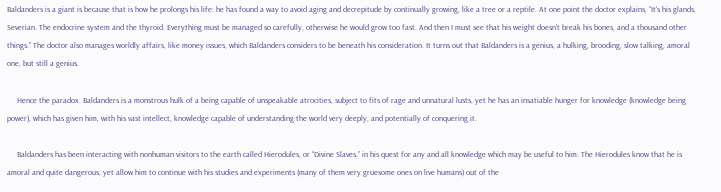Baldanders is a giant is because that is how he prolongs his life: he has found a way to avoid aging and decrepitude by continually growing, like a tree or a reptile. At one point the doctor explains, “It's his glands, Severian. The endocrine system and the thyroid. Everything must be managed so carefully, otherwise he would grow too fast. And then I must see that his weight doesn't break his bones, and a thousand other things.” The doctor also manages worldly affairs, like money issues, which Baldanders considers to be beneath his consideration. It turns out that Baldanders is a genius, a hulking, brooding, slow talking, amoral one, but still a genius.

     Hence the paradox. Baldanders is a monstrous hulk of a being capable of unspeakable atrocities, subject to fits of rage and unnatural lusts, yet he has an insatiable hunger for knowledge (knowledge being power), which has given him, with his vast intellect, knowledge capable of understanding the world very deeply, and potentially of conquering it.

     Baldanders has been interacting with nonhuman visitors to the earth called Hierodules, or “Divine Slaves,” in his quest for any and all knowledge which may be useful to him. The Hierodules know that he is amoral and quite dangerous, yet allow him to continue with his studies and experiments (many of them very gruesome ones on live humans) out of the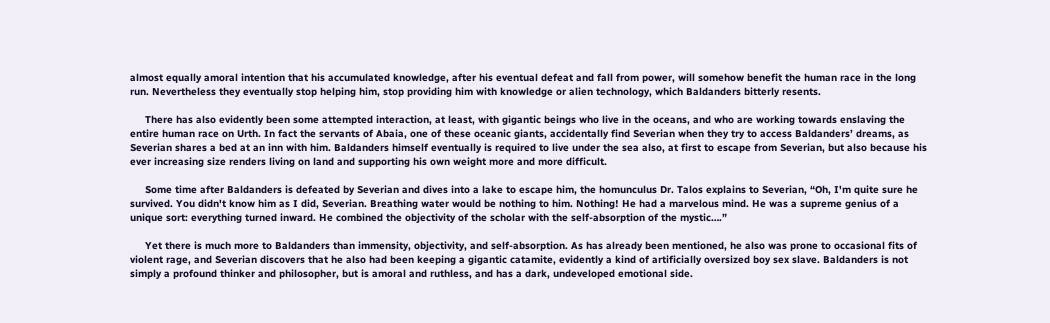almost equally amoral intention that his accumulated knowledge, after his eventual defeat and fall from power, will somehow benefit the human race in the long run. Nevertheless they eventually stop helping him, stop providing him with knowledge or alien technology, which Baldanders bitterly resents.

     There has also evidently been some attempted interaction, at least, with gigantic beings who live in the oceans, and who are working towards enslaving the entire human race on Urth. In fact the servants of Abaia, one of these oceanic giants, accidentally find Severian when they try to access Baldanders’ dreams, as Severian shares a bed at an inn with him. Baldanders himself eventually is required to live under the sea also, at first to escape from Severian, but also because his ever increasing size renders living on land and supporting his own weight more and more difficult.

     Some time after Baldanders is defeated by Severian and dives into a lake to escape him, the homunculus Dr. Talos explains to Severian, “Oh, I'm quite sure he survived. You didn't know him as I did, Severian. Breathing water would be nothing to him. Nothing! He had a marvelous mind. He was a supreme genius of a unique sort: everything turned inward. He combined the objectivity of the scholar with the self-absorption of the mystic….”

     Yet there is much more to Baldanders than immensity, objectivity, and self-absorption. As has already been mentioned, he also was prone to occasional fits of violent rage, and Severian discovers that he also had been keeping a gigantic catamite, evidently a kind of artificially oversized boy sex slave. Baldanders is not simply a profound thinker and philosopher, but is amoral and ruthless, and has a dark, undeveloped emotional side.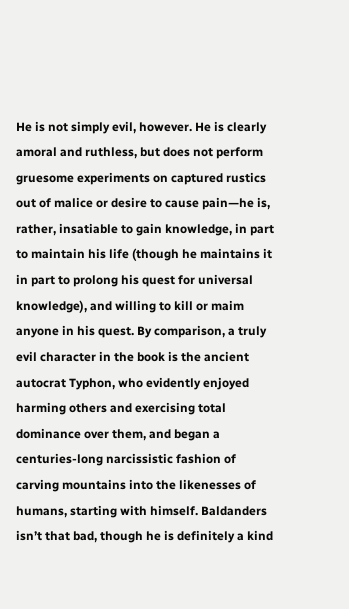He is not simply evil, however. He is clearly amoral and ruthless, but does not perform gruesome experiments on captured rustics out of malice or desire to cause pain—he is, rather, insatiable to gain knowledge, in part to maintain his life (though he maintains it in part to prolong his quest for universal knowledge), and willing to kill or maim anyone in his quest. By comparison, a truly evil character in the book is the ancient autocrat Typhon, who evidently enjoyed harming others and exercising total dominance over them, and began a centuries-long narcissistic fashion of carving mountains into the likenesses of humans, starting with himself. Baldanders isn’t that bad, though he is definitely a kind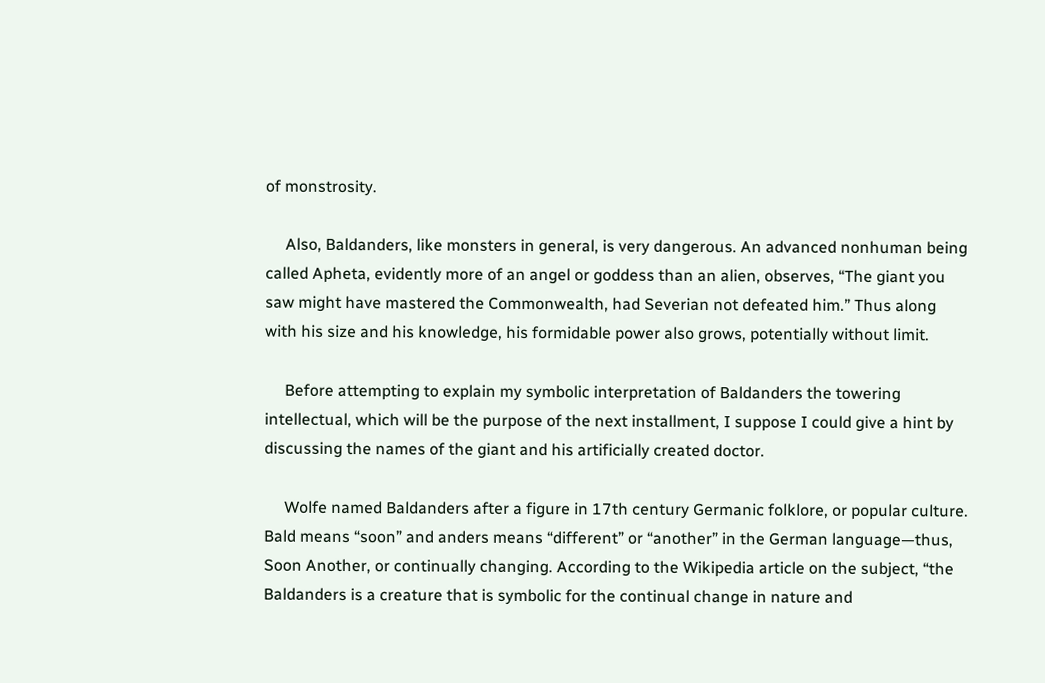of monstrosity.

     Also, Baldanders, like monsters in general, is very dangerous. An advanced nonhuman being called Apheta, evidently more of an angel or goddess than an alien, observes, “The giant you saw might have mastered the Commonwealth, had Severian not defeated him.” Thus along with his size and his knowledge, his formidable power also grows, potentially without limit.

     Before attempting to explain my symbolic interpretation of Baldanders the towering intellectual, which will be the purpose of the next installment, I suppose I could give a hint by discussing the names of the giant and his artificially created doctor.

     Wolfe named Baldanders after a figure in 17th century Germanic folklore, or popular culture. Bald means “soon” and anders means “different” or “another” in the German language—thus, Soon Another, or continually changing. According to the Wikipedia article on the subject, “the Baldanders is a creature that is symbolic for the continual change in nature and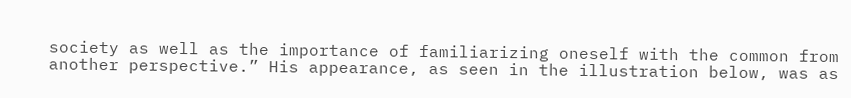society as well as the importance of familiarizing oneself with the common from another perspective.” His appearance, as seen in the illustration below, was as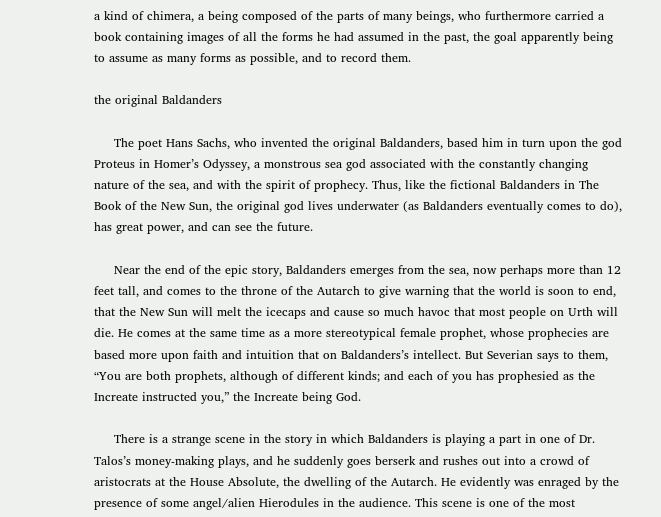a kind of chimera, a being composed of the parts of many beings, who furthermore carried a book containing images of all the forms he had assumed in the past, the goal apparently being to assume as many forms as possible, and to record them.

the original Baldanders

     The poet Hans Sachs, who invented the original Baldanders, based him in turn upon the god Proteus in Homer’s Odyssey, a monstrous sea god associated with the constantly changing nature of the sea, and with the spirit of prophecy. Thus, like the fictional Baldanders in The Book of the New Sun, the original god lives underwater (as Baldanders eventually comes to do), has great power, and can see the future.

     Near the end of the epic story, Baldanders emerges from the sea, now perhaps more than 12 feet tall, and comes to the throne of the Autarch to give warning that the world is soon to end, that the New Sun will melt the icecaps and cause so much havoc that most people on Urth will die. He comes at the same time as a more stereotypical female prophet, whose prophecies are based more upon faith and intuition that on Baldanders’s intellect. But Severian says to them, “You are both prophets, although of different kinds; and each of you has prophesied as the Increate instructed you,” the Increate being God.

     There is a strange scene in the story in which Baldanders is playing a part in one of Dr. Talos’s money-making plays, and he suddenly goes berserk and rushes out into a crowd of aristocrats at the House Absolute, the dwelling of the Autarch. He evidently was enraged by the presence of some angel/alien Hierodules in the audience. This scene is one of the most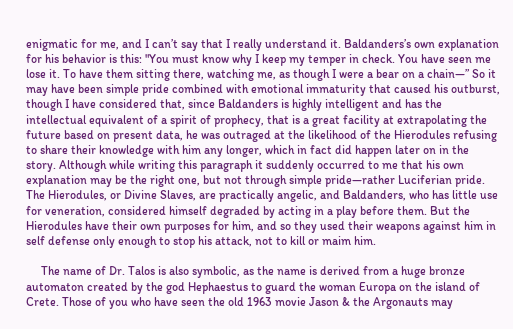enigmatic for me, and I can’t say that I really understand it. Baldanders’s own explanation for his behavior is this: "You must know why I keep my temper in check. You have seen me lose it. To have them sitting there, watching me, as though I were a bear on a chain—” So it may have been simple pride combined with emotional immaturity that caused his outburst, though I have considered that, since Baldanders is highly intelligent and has the intellectual equivalent of a spirit of prophecy, that is a great facility at extrapolating the future based on present data, he was outraged at the likelihood of the Hierodules refusing to share their knowledge with him any longer, which in fact did happen later on in the story. Although while writing this paragraph it suddenly occurred to me that his own explanation may be the right one, but not through simple pride—rather Luciferian pride. The Hierodules, or Divine Slaves, are practically angelic, and Baldanders, who has little use for veneration, considered himself degraded by acting in a play before them. But the Hierodules have their own purposes for him, and so they used their weapons against him in self defense only enough to stop his attack, not to kill or maim him.

     The name of Dr. Talos is also symbolic, as the name is derived from a huge bronze automaton created by the god Hephaestus to guard the woman Europa on the island of Crete. Those of you who have seen the old 1963 movie Jason & the Argonauts may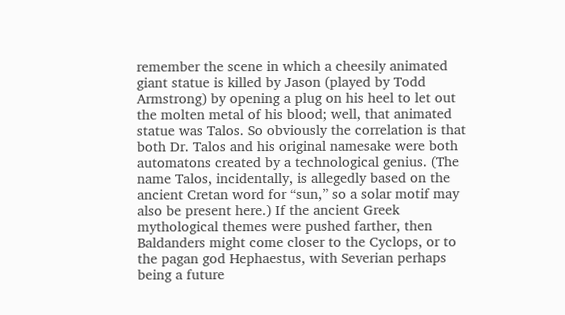remember the scene in which a cheesily animated giant statue is killed by Jason (played by Todd Armstrong) by opening a plug on his heel to let out the molten metal of his blood; well, that animated statue was Talos. So obviously the correlation is that both Dr. Talos and his original namesake were both automatons created by a technological genius. (The name Talos, incidentally, is allegedly based on the ancient Cretan word for “sun,” so a solar motif may also be present here.) If the ancient Greek mythological themes were pushed farther, then Baldanders might come closer to the Cyclops, or to the pagan god Hephaestus, with Severian perhaps being a future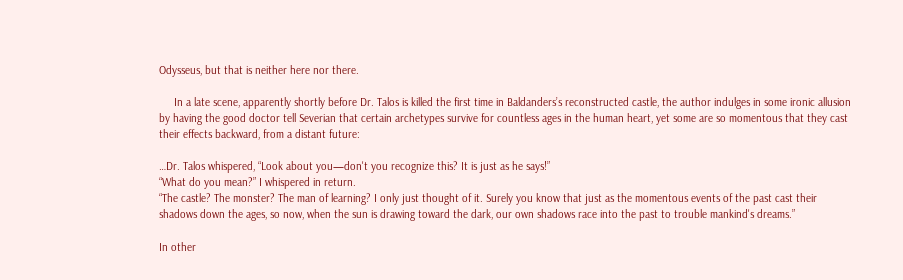Odysseus, but that is neither here nor there.

     In a late scene, apparently shortly before Dr. Talos is killed the first time in Baldanders’s reconstructed castle, the author indulges in some ironic allusion by having the good doctor tell Severian that certain archetypes survive for countless ages in the human heart, yet some are so momentous that they cast their effects backward, from a distant future:

…Dr. Talos whispered, “Look about you—don't you recognize this? It is just as he says!”
“What do you mean?” I whispered in return.
“The castle? The monster? The man of learning? I only just thought of it. Surely you know that just as the momentous events of the past cast their shadows down the ages, so now, when the sun is drawing toward the dark, our own shadows race into the past to trouble mankind's dreams.”

In other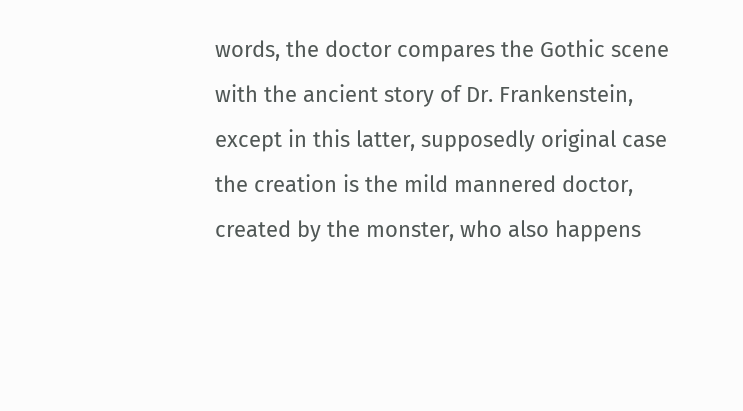words, the doctor compares the Gothic scene with the ancient story of Dr. Frankenstein, except in this latter, supposedly original case the creation is the mild mannered doctor, created by the monster, who also happens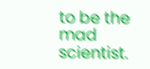to be the mad scientist.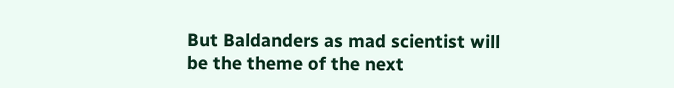But Baldanders as mad scientist will be the theme of the next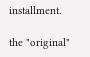installment.

the "original"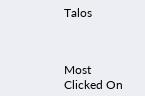Talos



Most Clicked On